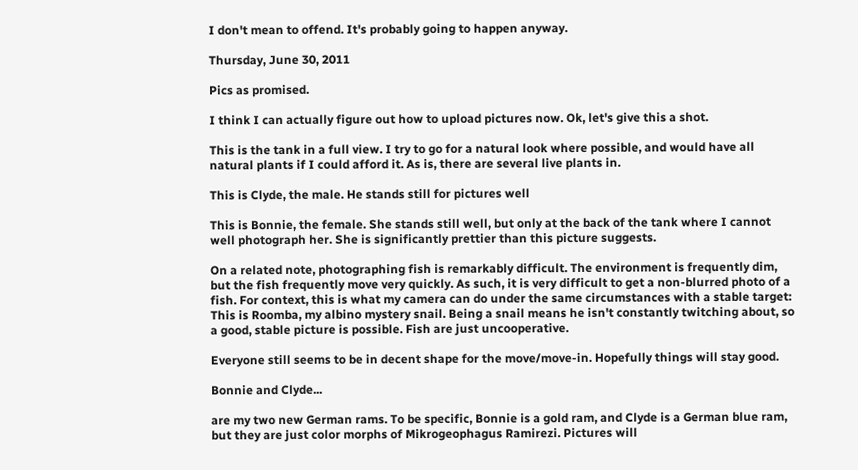I don't mean to offend. It's probably going to happen anyway.

Thursday, June 30, 2011

Pics as promised.

I think I can actually figure out how to upload pictures now. Ok, let's give this a shot.

This is the tank in a full view. I try to go for a natural look where possible, and would have all natural plants if I could afford it. As is, there are several live plants in.

This is Clyde, the male. He stands still for pictures well

This is Bonnie, the female. She stands still well, but only at the back of the tank where I cannot well photograph her. She is significantly prettier than this picture suggests.

On a related note, photographing fish is remarkably difficult. The environment is frequently dim, but the fish frequently move very quickly. As such, it is very difficult to get a non-blurred photo of a fish. For context, this is what my camera can do under the same circumstances with a stable target:
This is Roomba, my albino mystery snail. Being a snail means he isn't constantly twitching about, so a good, stable picture is possible. Fish are just uncooperative.

Everyone still seems to be in decent shape for the move/move-in. Hopefully things will stay good.

Bonnie and Clyde...

are my two new German rams. To be specific, Bonnie is a gold ram, and Clyde is a German blue ram, but they are just color morphs of Mikrogeophagus Ramirezi. Pictures will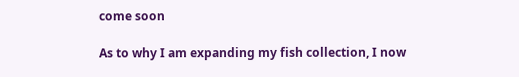come soon

As to why I am expanding my fish collection, I now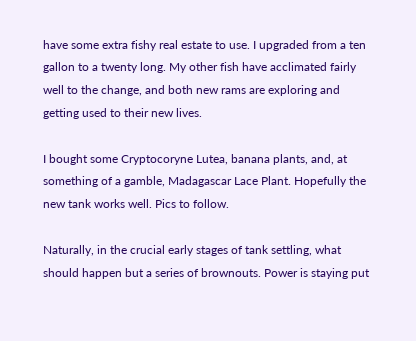have some extra fishy real estate to use. I upgraded from a ten gallon to a twenty long. My other fish have acclimated fairly well to the change, and both new rams are exploring and getting used to their new lives.

I bought some Cryptocoryne Lutea, banana plants, and, at something of a gamble, Madagascar Lace Plant. Hopefully the new tank works well. Pics to follow.

Naturally, in the crucial early stages of tank settling, what should happen but a series of brownouts. Power is staying put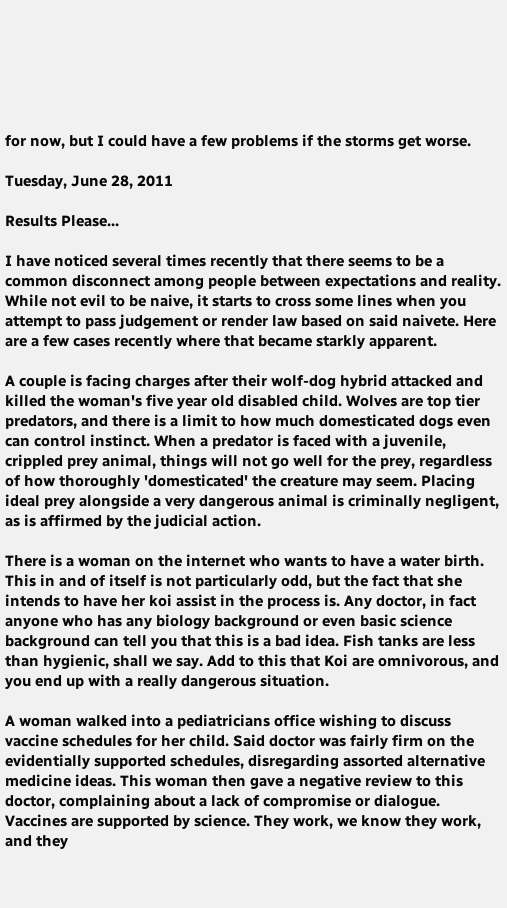for now, but I could have a few problems if the storms get worse.

Tuesday, June 28, 2011

Results Please...

I have noticed several times recently that there seems to be a common disconnect among people between expectations and reality. While not evil to be naive, it starts to cross some lines when you attempt to pass judgement or render law based on said naivete. Here are a few cases recently where that became starkly apparent.

A couple is facing charges after their wolf-dog hybrid attacked and killed the woman's five year old disabled child. Wolves are top tier predators, and there is a limit to how much domesticated dogs even can control instinct. When a predator is faced with a juvenile, crippled prey animal, things will not go well for the prey, regardless of how thoroughly 'domesticated' the creature may seem. Placing ideal prey alongside a very dangerous animal is criminally negligent, as is affirmed by the judicial action.

There is a woman on the internet who wants to have a water birth. This in and of itself is not particularly odd, but the fact that she intends to have her koi assist in the process is. Any doctor, in fact anyone who has any biology background or even basic science background can tell you that this is a bad idea. Fish tanks are less than hygienic, shall we say. Add to this that Koi are omnivorous, and you end up with a really dangerous situation.

A woman walked into a pediatricians office wishing to discuss vaccine schedules for her child. Said doctor was fairly firm on the evidentially supported schedules, disregarding assorted alternative medicine ideas. This woman then gave a negative review to this doctor, complaining about a lack of compromise or dialogue. Vaccines are supported by science. They work, we know they work, and they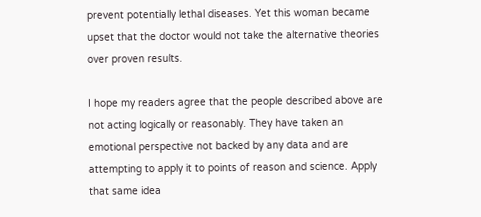prevent potentially lethal diseases. Yet this woman became upset that the doctor would not take the alternative theories over proven results.

I hope my readers agree that the people described above are not acting logically or reasonably. They have taken an emotional perspective not backed by any data and are attempting to apply it to points of reason and science. Apply that same idea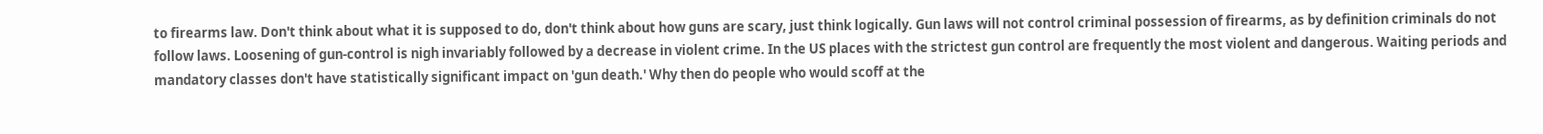to firearms law. Don't think about what it is supposed to do, don't think about how guns are scary, just think logically. Gun laws will not control criminal possession of firearms, as by definition criminals do not follow laws. Loosening of gun-control is nigh invariably followed by a decrease in violent crime. In the US places with the strictest gun control are frequently the most violent and dangerous. Waiting periods and mandatory classes don't have statistically significant impact on 'gun death.' Why then do people who would scoff at the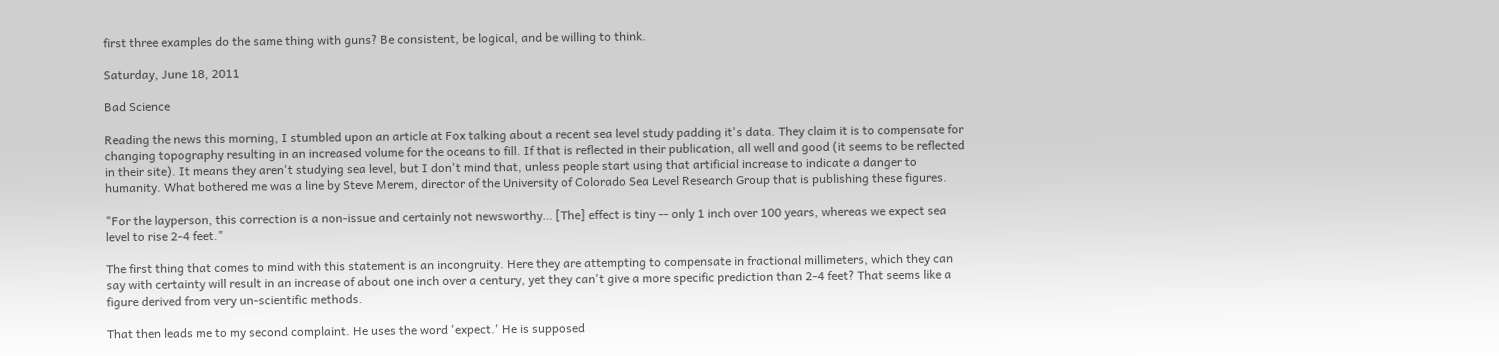first three examples do the same thing with guns? Be consistent, be logical, and be willing to think.

Saturday, June 18, 2011

Bad Science

Reading the news this morning, I stumbled upon an article at Fox talking about a recent sea level study padding it's data. They claim it is to compensate for changing topography resulting in an increased volume for the oceans to fill. If that is reflected in their publication, all well and good (it seems to be reflected in their site). It means they aren't studying sea level, but I don't mind that, unless people start using that artificial increase to indicate a danger to humanity. What bothered me was a line by Steve Merem, director of the University of Colorado Sea Level Research Group that is publishing these figures.

"For the layperson, this correction is a non-issue and certainly not newsworthy… [The] effect is tiny -- only 1 inch over 100 years, whereas we expect sea level to rise 2-4 feet."

The first thing that comes to mind with this statement is an incongruity. Here they are attempting to compensate in fractional millimeters, which they can say with certainty will result in an increase of about one inch over a century, yet they can't give a more specific prediction than 2-4 feet? That seems like a figure derived from very un-scientific methods.

That then leads me to my second complaint. He uses the word 'expect.' He is supposed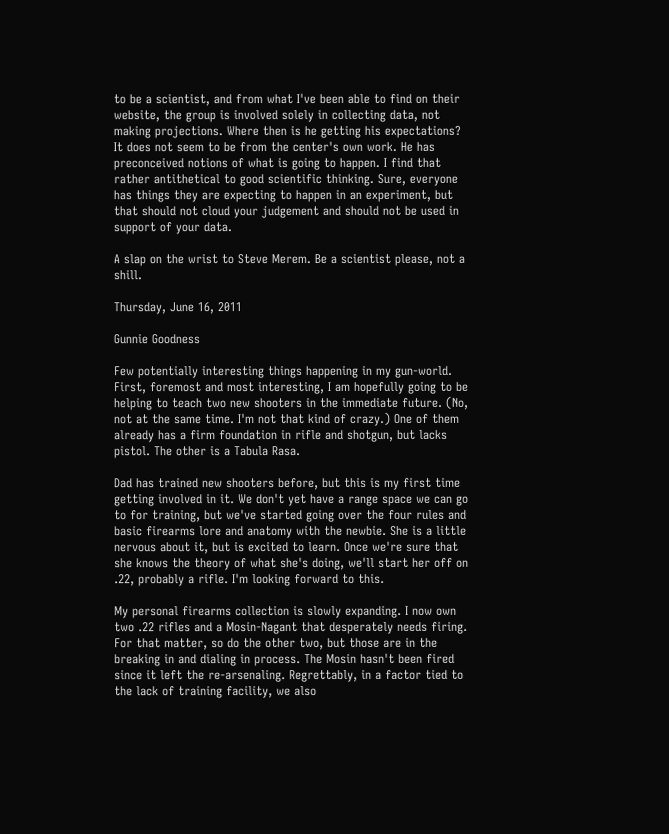to be a scientist, and from what I've been able to find on their website, the group is involved solely in collecting data, not making projections. Where then is he getting his expectations? It does not seem to be from the center's own work. He has preconceived notions of what is going to happen. I find that rather antithetical to good scientific thinking. Sure, everyone has things they are expecting to happen in an experiment, but that should not cloud your judgement and should not be used in support of your data.

A slap on the wrist to Steve Merem. Be a scientist please, not a shill.

Thursday, June 16, 2011

Gunnie Goodness

Few potentially interesting things happening in my gun-world. First, foremost and most interesting, I am hopefully going to be helping to teach two new shooters in the immediate future. (No, not at the same time. I'm not that kind of crazy.) One of them already has a firm foundation in rifle and shotgun, but lacks pistol. The other is a Tabula Rasa.

Dad has trained new shooters before, but this is my first time getting involved in it. We don't yet have a range space we can go to for training, but we've started going over the four rules and basic firearms lore and anatomy with the newbie. She is a little nervous about it, but is excited to learn. Once we're sure that she knows the theory of what she's doing, we'll start her off on .22, probably a rifle. I'm looking forward to this.

My personal firearms collection is slowly expanding. I now own two .22 rifles and a Mosin-Nagant that desperately needs firing. For that matter, so do the other two, but those are in the breaking in and dialing in process. The Mosin hasn't been fired since it left the re-arsenaling. Regrettably, in a factor tied to the lack of training facility, we also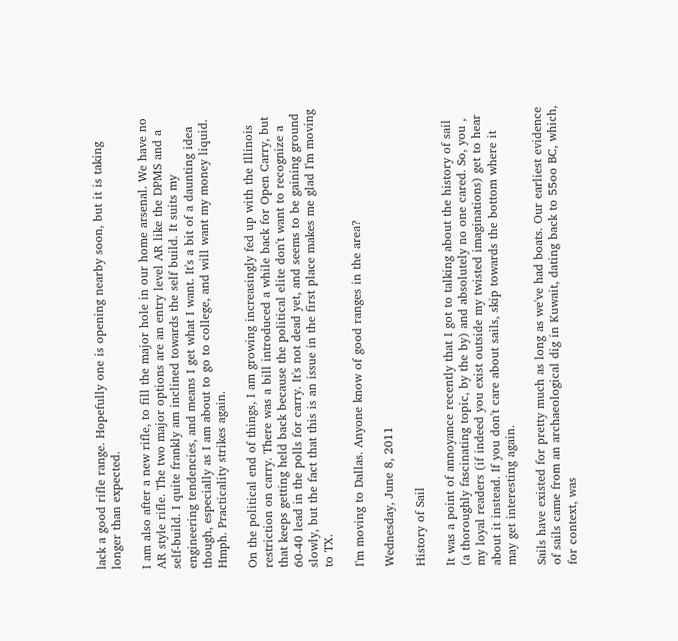lack a good rifle range. Hopefully one is opening nearby soon, but it is taking longer than expected.

I am also after a new rifle, to fill the major hole in our home arsenal. We have no AR style rifle. The two major options are an entry level AR like the DPMS and a self-build. I quite frankly am inclined towards the self build. It suits my engineering tendencies, and means I get what I want. It's a bit of a daunting idea though, especially as I am about to go to college, and will want my money liquid. Hmph. Practicality strikes again.

On the political end of things, I am growing increasingly fed up with the Illinois restriction on carry. There was a bill introduced a while back for Open Carry, but that keeps getting held back because the political elite don't want to recognize a 60-40 lead in the polls for carry. It's not dead yet, and seems to be gaining ground slowly, but the fact that this is an issue in the first place makes me glad I'm moving to TX.

I'm moving to Dallas. Anyone know of good ranges in the area?

Wednesday, June 8, 2011

History of Sail

It was a point of annoyance recently that I got to talking about the history of sail (a thoroughly fascinating topic, by the by) and absolutely no one cared. So, you , my loyal readers (if indeed you exist outside my twisted imaginations) get to hear about it instead. If you don't care about sails, skip towards the bottom where it may get interesting again.

Sails have existed for pretty much as long as we've had boats. Our earliest evidence of sails came from an archaeological dig in Kuwait, dating back to 55oo BC, which, for context, was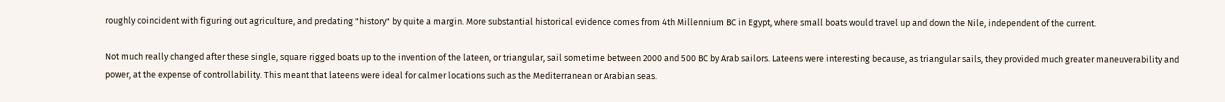roughly coincident with figuring out agriculture, and predating "history" by quite a margin. More substantial historical evidence comes from 4th Millennium BC in Egypt, where small boats would travel up and down the Nile, independent of the current.

Not much really changed after these single, square rigged boats up to the invention of the lateen, or triangular, sail sometime between 2000 and 500 BC by Arab sailors. Lateens were interesting because, as triangular sails, they provided much greater maneuverability and power, at the expense of controllability. This meant that lateens were ideal for calmer locations such as the Mediterranean or Arabian seas.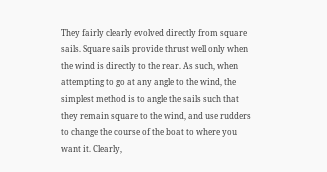They fairly clearly evolved directly from square sails. Square sails provide thrust well only when the wind is directly to the rear. As such, when attempting to go at any angle to the wind, the simplest method is to angle the sails such that they remain square to the wind, and use rudders to change the course of the boat to where you want it. Clearly,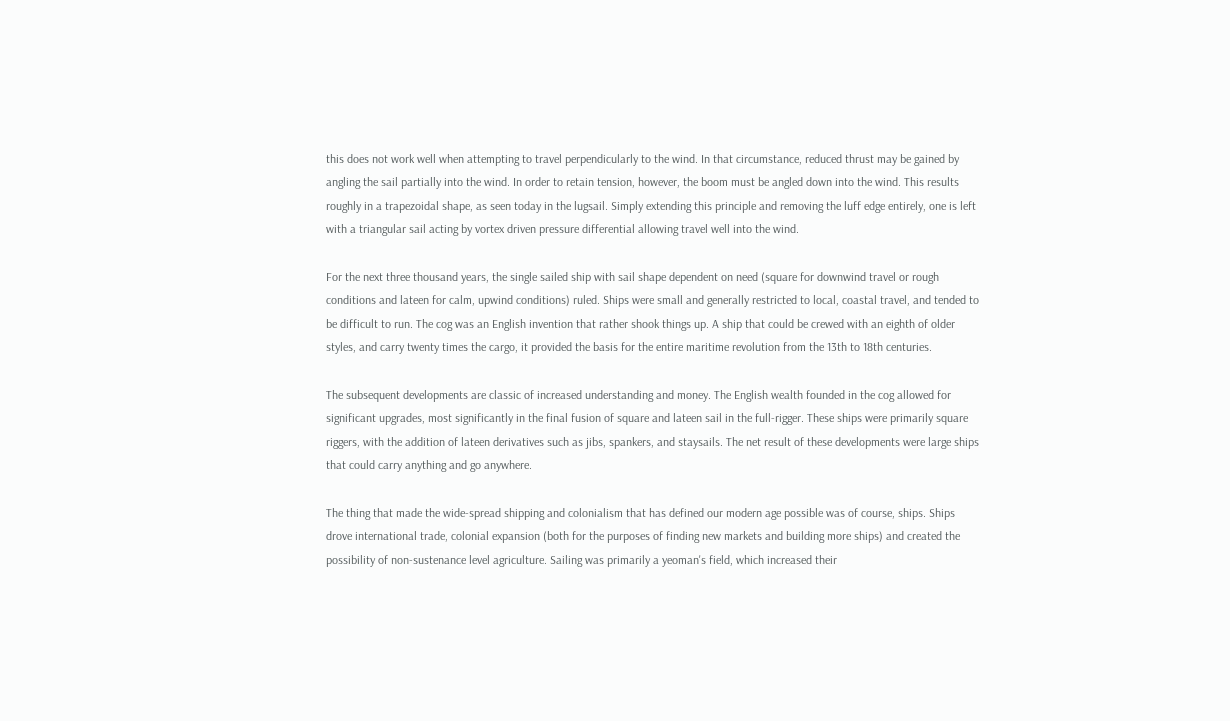this does not work well when attempting to travel perpendicularly to the wind. In that circumstance, reduced thrust may be gained by angling the sail partially into the wind. In order to retain tension, however, the boom must be angled down into the wind. This results roughly in a trapezoidal shape, as seen today in the lugsail. Simply extending this principle and removing the luff edge entirely, one is left with a triangular sail acting by vortex driven pressure differential allowing travel well into the wind.

For the next three thousand years, the single sailed ship with sail shape dependent on need (square for downwind travel or rough conditions and lateen for calm, upwind conditions) ruled. Ships were small and generally restricted to local, coastal travel, and tended to be difficult to run. The cog was an English invention that rather shook things up. A ship that could be crewed with an eighth of older styles, and carry twenty times the cargo, it provided the basis for the entire maritime revolution from the 13th to 18th centuries.

The subsequent developments are classic of increased understanding and money. The English wealth founded in the cog allowed for significant upgrades, most significantly in the final fusion of square and lateen sail in the full-rigger. These ships were primarily square riggers, with the addition of lateen derivatives such as jibs, spankers, and staysails. The net result of these developments were large ships that could carry anything and go anywhere.

The thing that made the wide-spread shipping and colonialism that has defined our modern age possible was of course, ships. Ships drove international trade, colonial expansion (both for the purposes of finding new markets and building more ships) and created the possibility of non-sustenance level agriculture. Sailing was primarily a yeoman's field, which increased their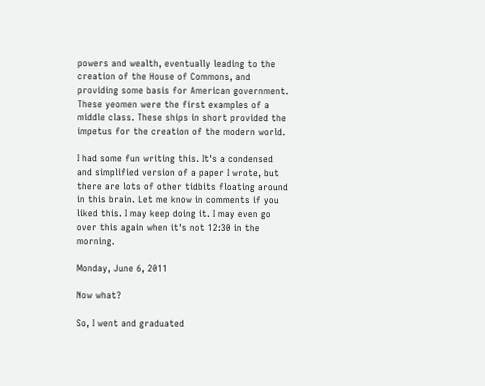powers and wealth, eventually leading to the creation of the House of Commons, and providing some basis for American government. These yeomen were the first examples of a middle class. These ships in short provided the impetus for the creation of the modern world.

I had some fun writing this. It's a condensed and simplified version of a paper I wrote, but there are lots of other tidbits floating around in this brain. Let me know in comments if you liked this. I may keep doing it. I may even go over this again when it's not 12:30 in the morning.

Monday, June 6, 2011

Now what?

So, I went and graduated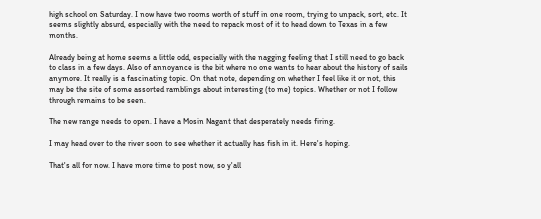high school on Saturday. I now have two rooms worth of stuff in one room, trying to unpack, sort, etc. It seems slightly absurd, especially with the need to repack most of it to head down to Texas in a few months.

Already being at home seems a little odd, especially with the nagging feeling that I still need to go back to class in a few days. Also of annoyance is the bit where no one wants to hear about the history of sails anymore. It really is a fascinating topic. On that note, depending on whether I feel like it or not, this may be the site of some assorted ramblings about interesting (to me) topics. Whether or not I follow through remains to be seen.

The new range needs to open. I have a Mosin Nagant that desperately needs firing.

I may head over to the river soon to see whether it actually has fish in it. Here's hoping.

That's all for now. I have more time to post now, so y'all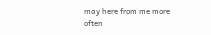may here from me more often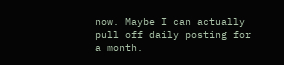now. Maybe I can actually pull off daily posting for a month.